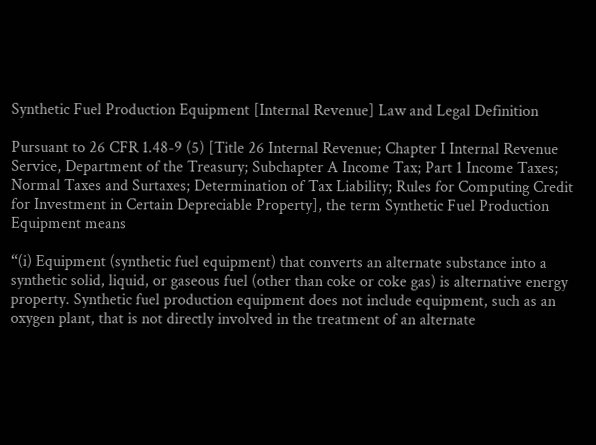Synthetic Fuel Production Equipment [Internal Revenue] Law and Legal Definition

Pursuant to 26 CFR 1.48-9 (5) [Title 26 Internal Revenue; Chapter I Internal Revenue Service, Department of the Treasury; Subchapter A Income Tax; Part 1 Income Taxes; Normal Taxes and Surtaxes; Determination of Tax Liability; Rules for Computing Credit for Investment in Certain Depreciable Property], the term Synthetic Fuel Production Equipment means

“(i) Equipment (synthetic fuel equipment) that converts an alternate substance into a synthetic solid, liquid, or gaseous fuel (other than coke or coke gas) is alternative energy property. Synthetic fuel production equipment does not include equipment, such as an oxygen plant, that is not directly involved in the treatment of an alternate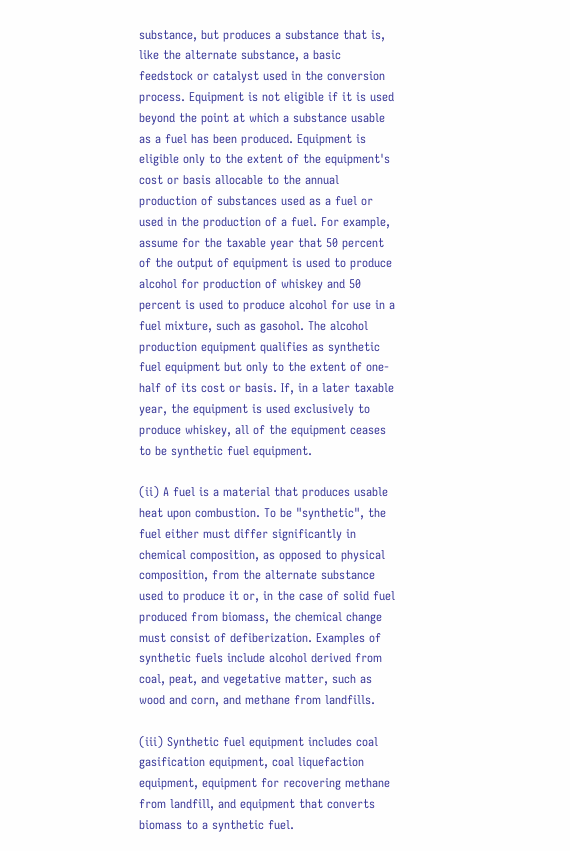substance, but produces a substance that is, like the alternate substance, a basic feedstock or catalyst used in the conversion process. Equipment is not eligible if it is used beyond the point at which a substance usable as a fuel has been produced. Equipment is eligible only to the extent of the equipment's cost or basis allocable to the annual production of substances used as a fuel or used in the production of a fuel. For example, assume for the taxable year that 50 percent of the output of equipment is used to produce alcohol for production of whiskey and 50 percent is used to produce alcohol for use in a fuel mixture, such as gasohol. The alcohol production equipment qualifies as synthetic fuel equipment but only to the extent of one-half of its cost or basis. If, in a later taxable year, the equipment is used exclusively to produce whiskey, all of the equipment ceases to be synthetic fuel equipment.

(ii) A fuel is a material that produces usable heat upon combustion. To be "synthetic", the fuel either must differ significantly in chemical composition, as opposed to physical composition, from the alternate substance used to produce it or, in the case of solid fuel produced from biomass, the chemical change must consist of defiberization. Examples of synthetic fuels include alcohol derived from coal, peat, and vegetative matter, such as wood and corn, and methane from landfills.

(iii) Synthetic fuel equipment includes coal gasification equipment, coal liquefaction equipment, equipment for recovering methane from landfill, and equipment that converts biomass to a synthetic fuel.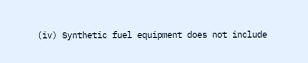(iv) Synthetic fuel equipment does not include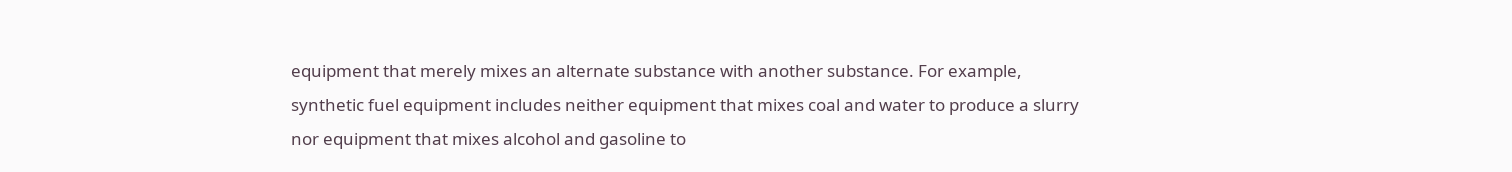equipment that merely mixes an alternate substance with another substance. For example, synthetic fuel equipment includes neither equipment that mixes coal and water to produce a slurry nor equipment that mixes alcohol and gasoline to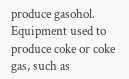produce gasohol. Equipment used to produce coke or coke gas, such as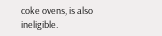coke ovens, is also ineligible.